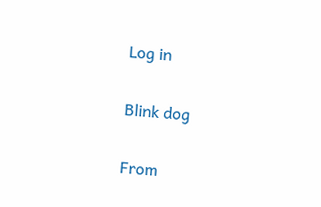Log in

Blink dog

From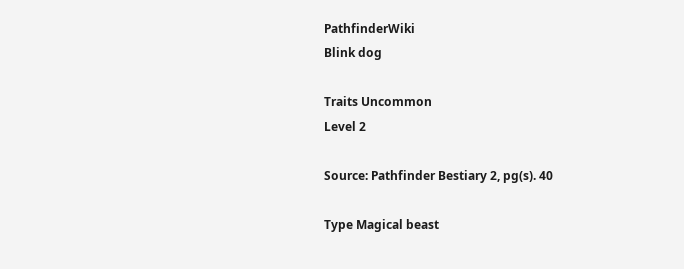PathfinderWiki
Blink dog

Traits Uncommon
Level 2

Source: Pathfinder Bestiary 2, pg(s). 40

Type Magical beast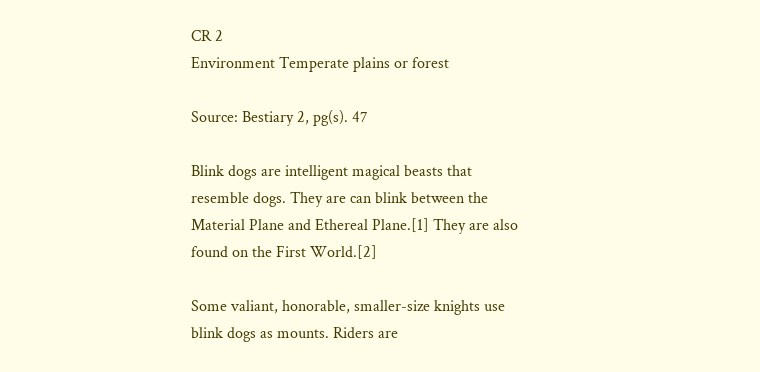CR 2
Environment Temperate plains or forest

Source: Bestiary 2, pg(s). 47

Blink dogs are intelligent magical beasts that resemble dogs. They are can blink between the Material Plane and Ethereal Plane.[1] They are also found on the First World.[2]

Some valiant, honorable, smaller-size knights use blink dogs as mounts. Riders are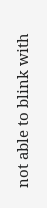not able to blink with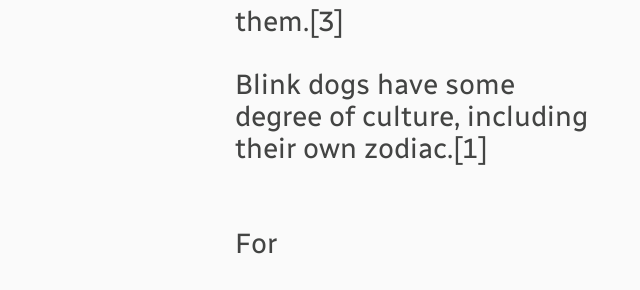them.[3]

Blink dogs have some degree of culture, including their own zodiac.[1]


For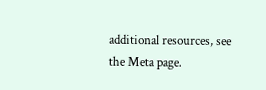additional resources, see the Meta page.